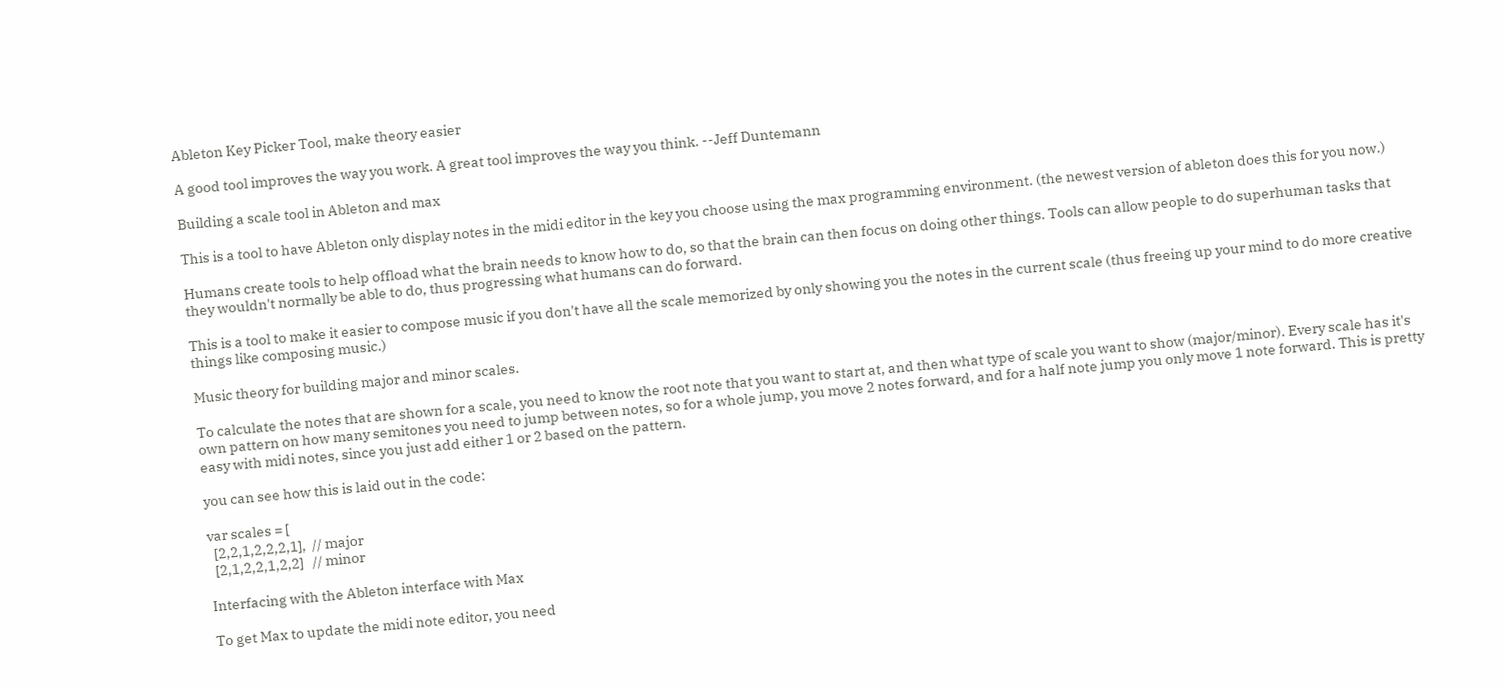Ableton Key Picker Tool, make theory easier

A good tool improves the way you work. A great tool improves the way you think. --Jeff Duntemann

Building a scale tool in Ableton and max

This is a tool to have Ableton only display notes in the midi editor in the key you choose using the max programming environment. (the newest version of ableton does this for you now.)

Humans create tools to help offload what the brain needs to know how to do, so that the brain can then focus on doing other things. Tools can allow people to do superhuman tasks that they wouldn't normally be able to do, thus progressing what humans can do forward.

This is a tool to make it easier to compose music if you don't have all the scale memorized by only showing you the notes in the current scale (thus freeing up your mind to do more creative things like composing music.)

Music theory for building major and minor scales.

To calculate the notes that are shown for a scale, you need to know the root note that you want to start at, and then what type of scale you want to show (major/minor). Every scale has it's own pattern on how many semitones you need to jump between notes, so for a whole jump, you move 2 notes forward, and for a half note jump you only move 1 note forward. This is pretty easy with midi notes, since you just add either 1 or 2 based on the pattern.

you can see how this is laid out in the code:

var scales = [
  [2,2,1,2,2,2,1],  // major
  [2,1,2,2,1,2,2]   // minor

Interfacing with the Ableton interface with Max

To get Max to update the midi note editor, you need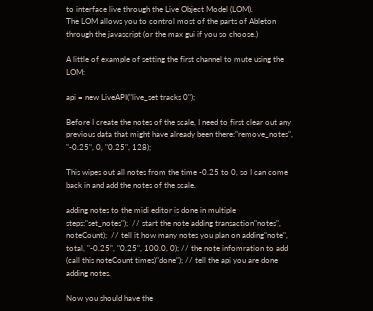to interface live through the Live Object Model (LOM).
The LOM allows you to control most of the parts of Ableton through the javascript (or the max gui if you so choose.)

A little of example of setting the first channel to mute using the LOM:

api = new LiveAPI("live_set tracks 0");

Before I create the notes of the scale, I need to first clear out any previous data that might have already been there:"remove_notes", "-0.25", 0, "0.25", 128);

This wipes out all notes from the time -0.25 to 0, so I can come back in and add the notes of the scale.

adding notes to the midi editor is done in multiple steps:"set_notes");  // start the note adding transaction"notes", noteCount);  // tell it how many notes you plan on adding"note", total, "-0.25", "0.25", 100.0, 0); // the note infomration to add (call this noteCount times)"done"); // tell the api you are done adding notes.

Now you should have the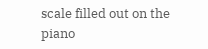scale filled out on the piano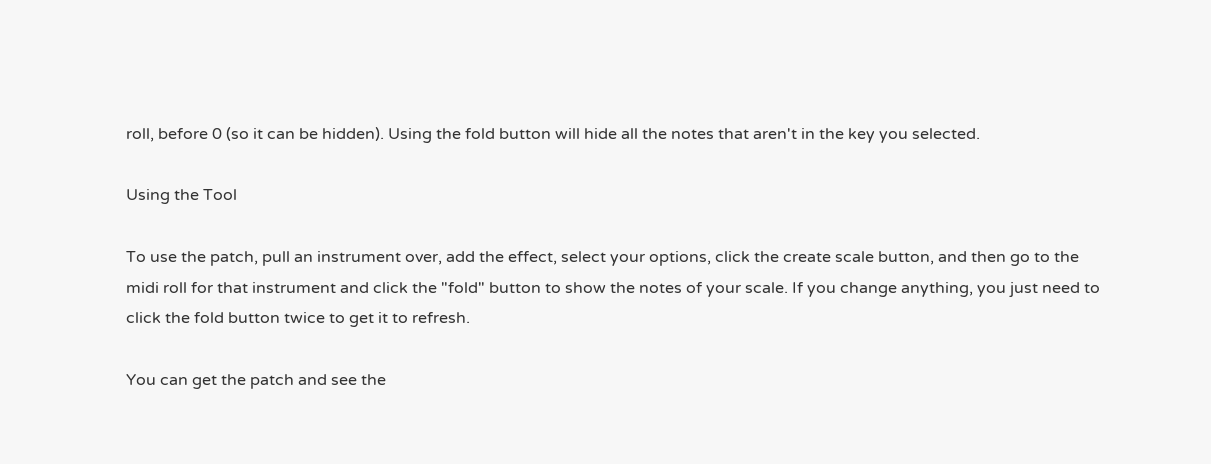roll, before 0 (so it can be hidden). Using the fold button will hide all the notes that aren't in the key you selected.

Using the Tool

To use the patch, pull an instrument over, add the effect, select your options, click the create scale button, and then go to the midi roll for that instrument and click the "fold" button to show the notes of your scale. If you change anything, you just need to click the fold button twice to get it to refresh.

You can get the patch and see the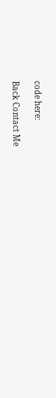code here:

Back Contact Me